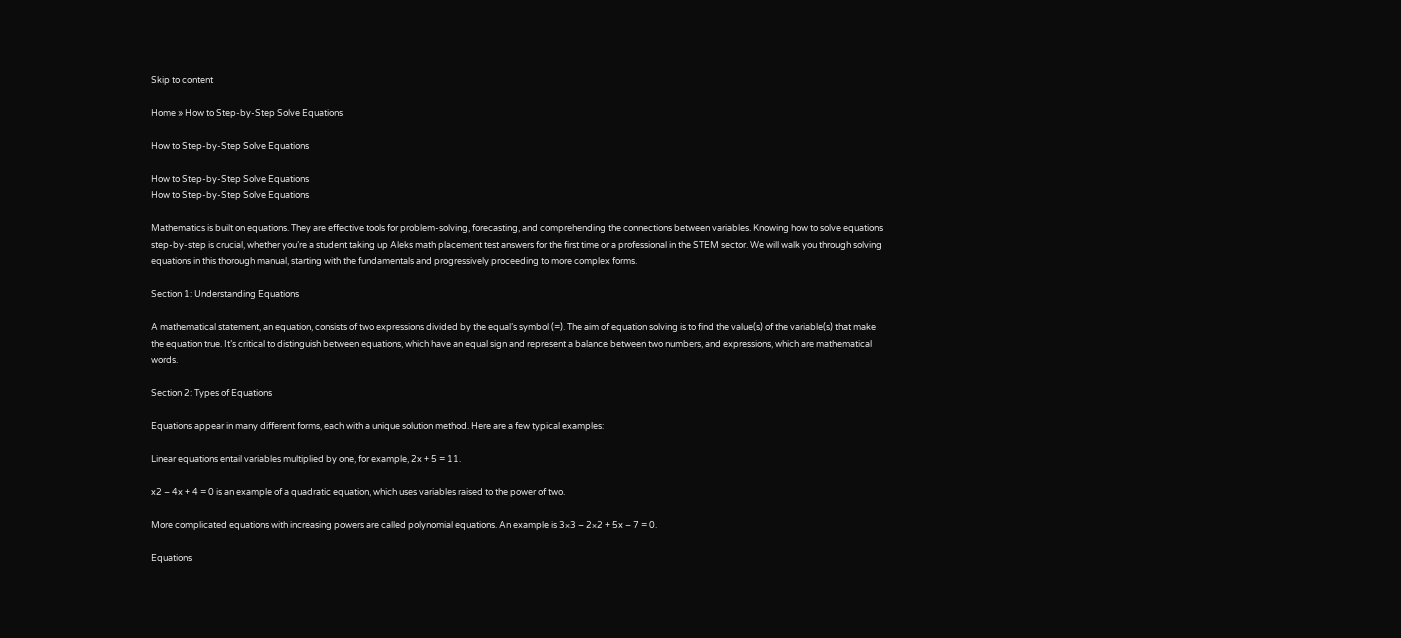Skip to content

Home » How to Step-by-Step Solve Equations

How to Step-by-Step Solve Equations

How to Step-by-Step Solve Equations
How to Step-by-Step Solve Equations

Mathematics is built on equations. They are effective tools for problem-solving, forecasting, and comprehending the connections between variables. Knowing how to solve equations step-by-step is crucial, whether you’re a student taking up Aleks math placement test answers for the first time or a professional in the STEM sector. We will walk you through solving equations in this thorough manual, starting with the fundamentals and progressively proceeding to more complex forms.

Section 1: Understanding Equations

A mathematical statement, an equation, consists of two expressions divided by the equal’s symbol (=). The aim of equation solving is to find the value(s) of the variable(s) that make the equation true. It’s critical to distinguish between equations, which have an equal sign and represent a balance between two numbers, and expressions, which are mathematical words.

Section 2: Types of Equations

Equations appear in many different forms, each with a unique solution method. Here are a few typical examples:

Linear equations entail variables multiplied by one, for example, 2x + 5 = 11.

x2 – 4x + 4 = 0 is an example of a quadratic equation, which uses variables raised to the power of two.

More complicated equations with increasing powers are called polynomial equations. An example is 3×3 – 2×2 + 5x – 7 = 0.

Equations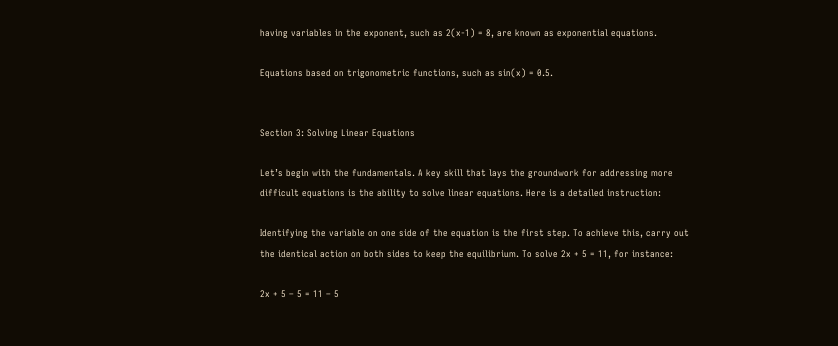having variables in the exponent, such as 2(x-1) = 8, are known as exponential equations.

Equations based on trigonometric functions, such as sin(x) = 0.5.


Section 3: Solving Linear Equations

Let’s begin with the fundamentals. A key skill that lays the groundwork for addressing more difficult equations is the ability to solve linear equations. Here is a detailed instruction:

Identifying the variable on one side of the equation is the first step. To achieve this, carry out the identical action on both sides to keep the equilibrium. To solve 2x + 5 = 11, for instance:

2x + 5 – 5 = 11 – 5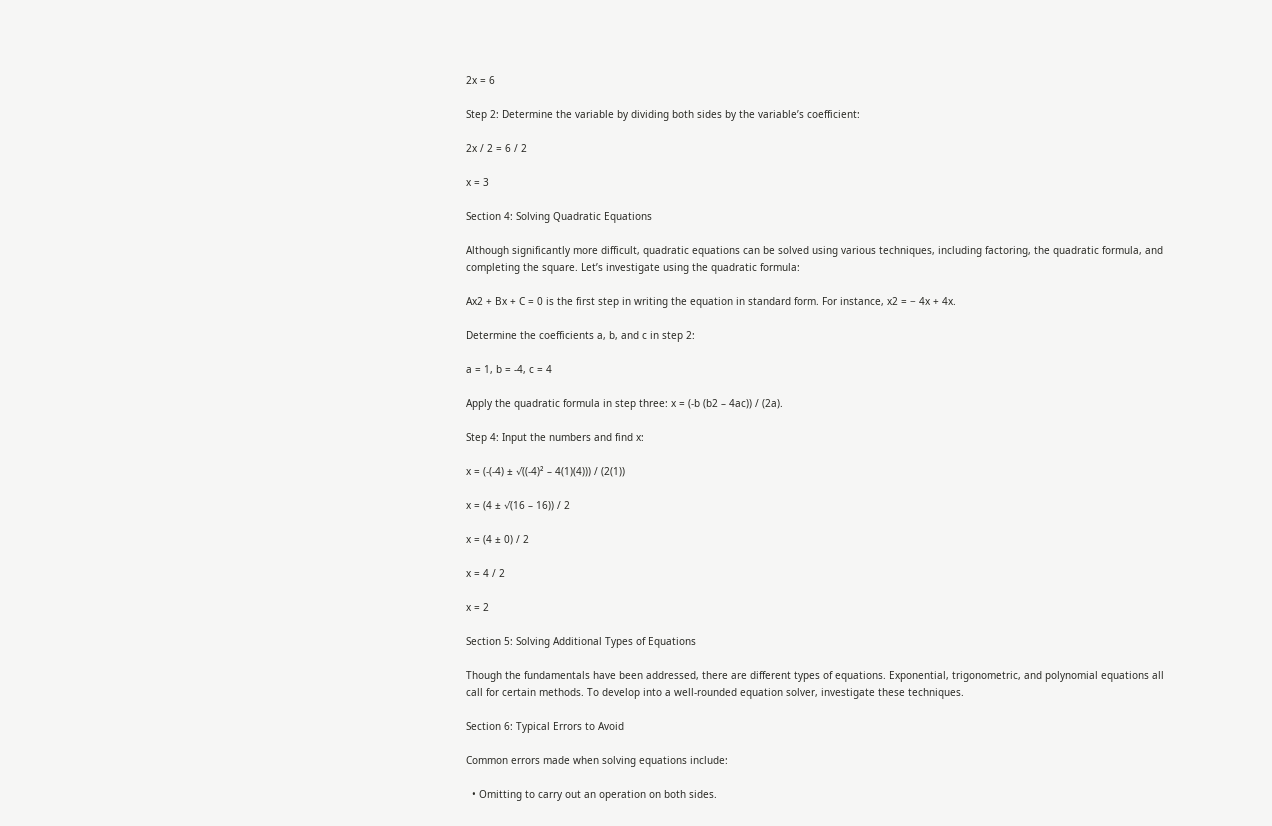2x = 6

Step 2: Determine the variable by dividing both sides by the variable’s coefficient:

2x / 2 = 6 / 2

x = 3

Section 4: Solving Quadratic Equations

Although significantly more difficult, quadratic equations can be solved using various techniques, including factoring, the quadratic formula, and completing the square. Let’s investigate using the quadratic formula:

Ax2 + Bx + C = 0 is the first step in writing the equation in standard form. For instance, x2 = − 4x + 4x.

Determine the coefficients a, b, and c in step 2:

a = 1, b = -4, c = 4

Apply the quadratic formula in step three: x = (-b (b2 – 4ac)) / (2a).

Step 4: Input the numbers and find x:

x = (-(-4) ± √((-4)² – 4(1)(4))) / (2(1))

x = (4 ± √(16 – 16)) / 2

x = (4 ± 0) / 2

x = 4 / 2

x = 2

Section 5: Solving Additional Types of Equations

Though the fundamentals have been addressed, there are different types of equations. Exponential, trigonometric, and polynomial equations all call for certain methods. To develop into a well-rounded equation solver, investigate these techniques.

Section 6: Typical Errors to Avoid

Common errors made when solving equations include:

  • Omitting to carry out an operation on both sides.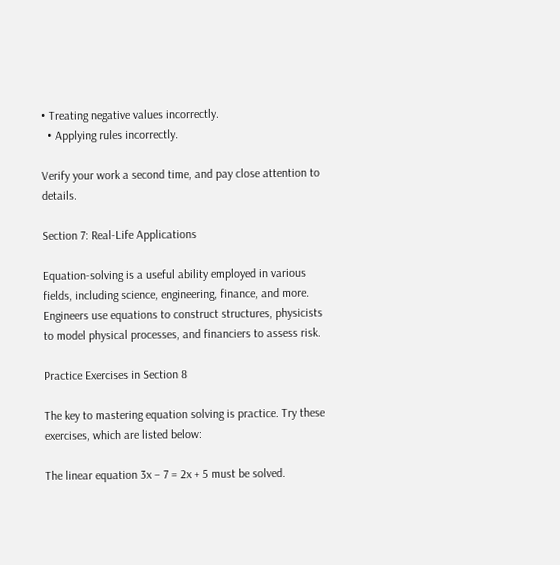• Treating negative values incorrectly.
  • Applying rules incorrectly.

Verify your work a second time, and pay close attention to details.

Section 7: Real-Life Applications

Equation-solving is a useful ability employed in various fields, including science, engineering, finance, and more. Engineers use equations to construct structures, physicists to model physical processes, and financiers to assess risk.

Practice Exercises in Section 8

The key to mastering equation solving is practice. Try these exercises, which are listed below:

The linear equation 3x – 7 = 2x + 5 must be solved.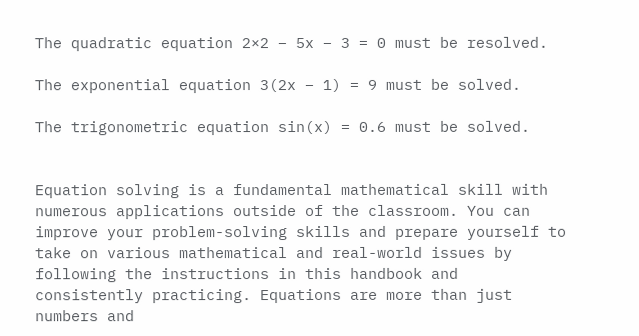The quadratic equation 2×2 – 5x – 3 = 0 must be resolved.

The exponential equation 3(2x – 1) = 9 must be solved.

The trigonometric equation sin(x) = 0.6 must be solved.


Equation solving is a fundamental mathematical skill with numerous applications outside of the classroom. You can improve your problem-solving skills and prepare yourself to take on various mathematical and real-world issues by following the instructions in this handbook and consistently practicing. Equations are more than just numbers and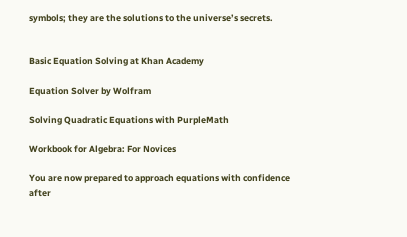symbols; they are the solutions to the universe’s secrets.


Basic Equation Solving at Khan Academy

Equation Solver by Wolfram

Solving Quadratic Equations with PurpleMath

Workbook for Algebra: For Novices

You are now prepared to approach equations with confidence after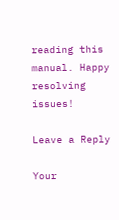reading this manual. Happy resolving issues!

Leave a Reply

Your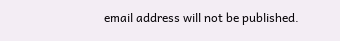email address will not be published.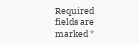Required fields are marked *